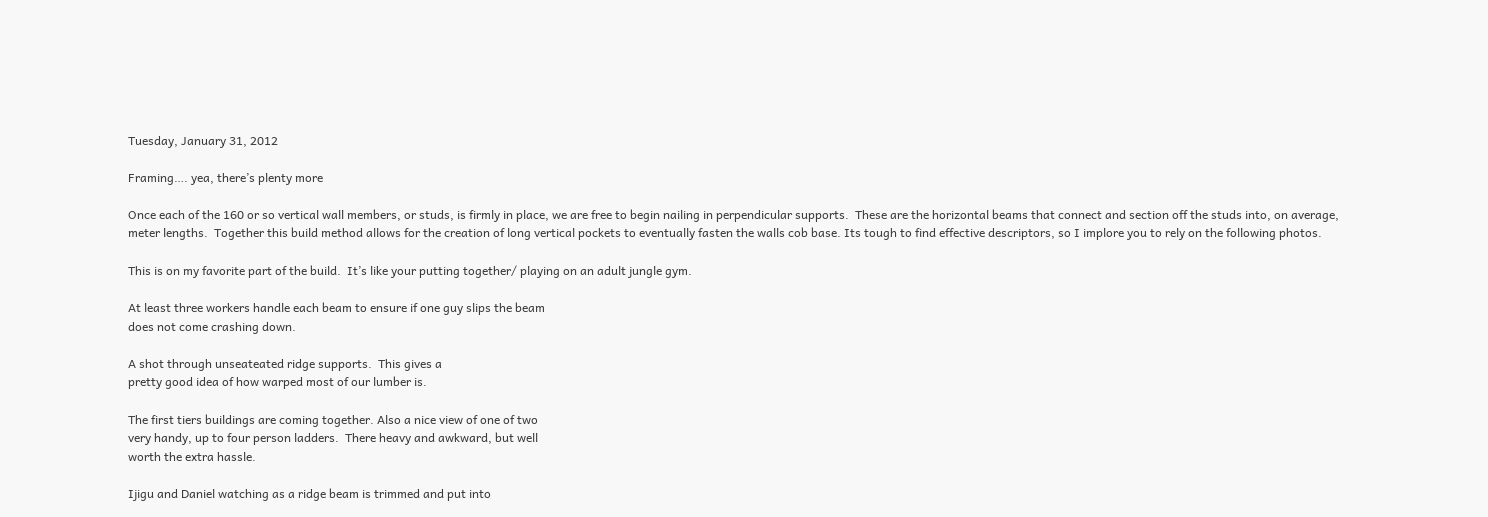Tuesday, January 31, 2012

Framing…. yea, there’s plenty more

Once each of the 160 or so vertical wall members, or studs, is firmly in place, we are free to begin nailing in perpendicular supports.  These are the horizontal beams that connect and section off the studs into, on average, meter lengths.  Together this build method allows for the creation of long vertical pockets to eventually fasten the walls cob base. Its tough to find effective descriptors, so I implore you to rely on the following photos.

This is on my favorite part of the build.  It’s like your putting together/ playing on an adult jungle gym.

At least three workers handle each beam to ensure if one guy slips the beam
does not come crashing down.

A shot through unseateated ridge supports.  This gives a
pretty good idea of how warped most of our lumber is.

The first tiers buildings are coming together. Also a nice view of one of two
very handy, up to four person ladders.  There heavy and awkward, but well
worth the extra hassle.

Ijigu and Daniel watching as a ridge beam is trimmed and put into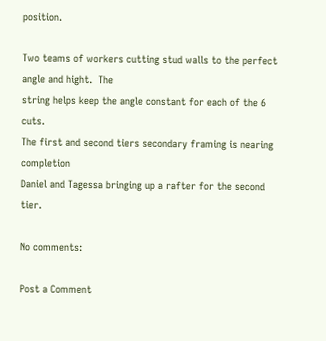position.

Two teams of workers cutting stud walls to the perfect angle and hight.  The
string helps keep the angle constant for each of the 6 cuts.
The first and second tiers secondary framing is nearing completion
Daniel and Tagessa bringing up a rafter for the second tier.

No comments:

Post a Comment